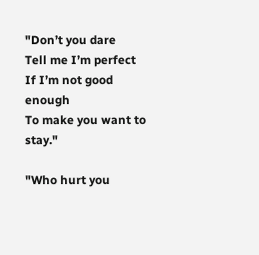"Don’t you dare
Tell me I’m perfect
If I’m not good enough
To make you want to stay."

"Who hurt you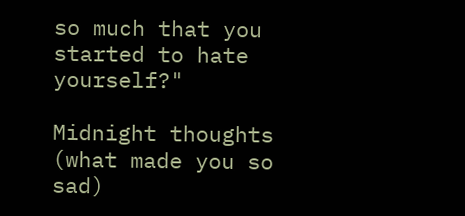so much that you started to hate yourself?"

Midnight thoughts (what made you so sad)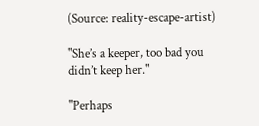(Source: reality-escape-artist)

"She’s a keeper, too bad you didn’t keep her."

"Perhaps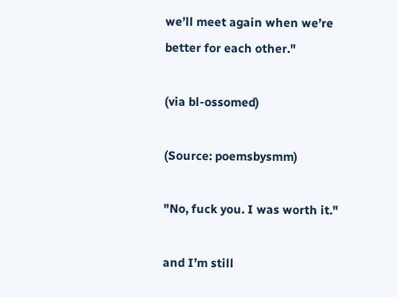we’ll meet again when we’re better for each other."

(via bl-ossomed)

(Source: poemsbysmm)

"No, fuck you. I was worth it."

and I’m still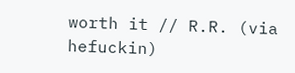worth it // R.R. (via hefuckin)